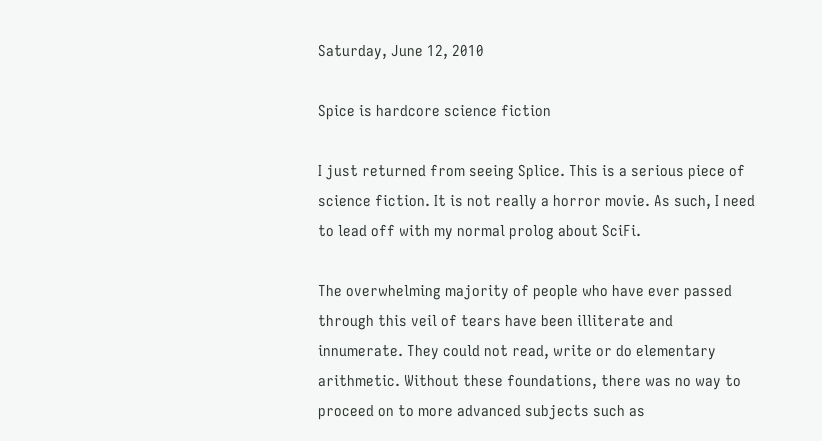Saturday, June 12, 2010

Spice is hardcore science fiction

I just returned from seeing Splice. This is a serious piece of science fiction. It is not really a horror movie. As such, I need to lead off with my normal prolog about SciFi.

The overwhelming majority of people who have ever passed through this veil of tears have been illiterate and innumerate. They could not read, write or do elementary arithmetic. Without these foundations, there was no way to proceed on to more advanced subjects such as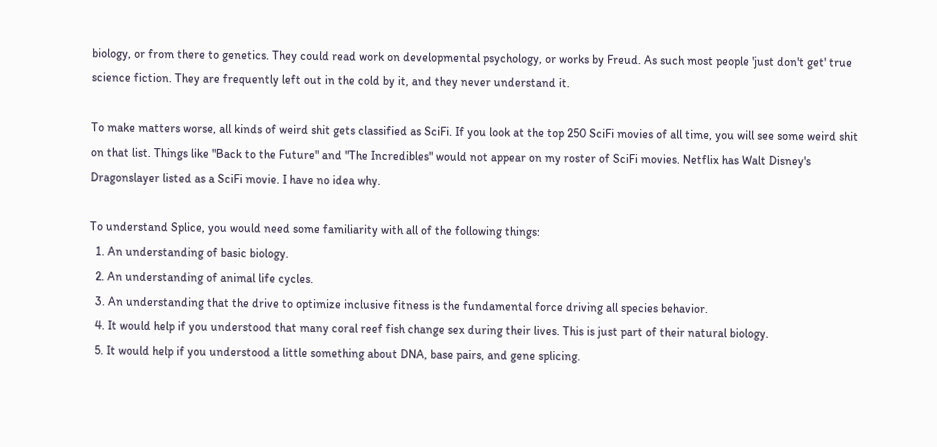biology, or from there to genetics. They could read work on developmental psychology, or works by Freud. As such most people 'just don't get' true science fiction. They are frequently left out in the cold by it, and they never understand it.

To make matters worse, all kinds of weird shit gets classified as SciFi. If you look at the top 250 SciFi movies of all time, you will see some weird shit on that list. Things like "Back to the Future" and "The Incredibles" would not appear on my roster of SciFi movies. Netflix has Walt Disney's Dragonslayer listed as a SciFi movie. I have no idea why.

To understand Splice, you would need some familiarity with all of the following things:
  1. An understanding of basic biology.
  2. An understanding of animal life cycles.
  3. An understanding that the drive to optimize inclusive fitness is the fundamental force driving all species behavior.
  4. It would help if you understood that many coral reef fish change sex during their lives. This is just part of their natural biology.
  5. It would help if you understood a little something about DNA, base pairs, and gene splicing.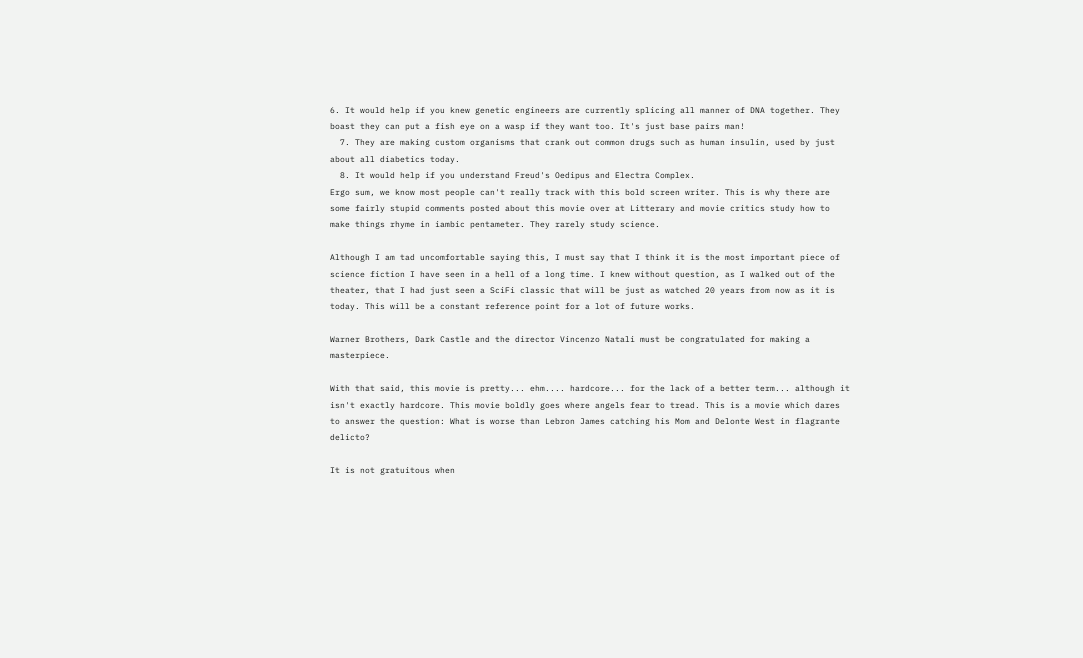6. It would help if you knew genetic engineers are currently splicing all manner of DNA together. They boast they can put a fish eye on a wasp if they want too. It's just base pairs man!
  7. They are making custom organisms that crank out common drugs such as human insulin, used by just about all diabetics today.
  8. It would help if you understand Freud's Oedipus and Electra Complex.
Ergo sum, we know most people can't really track with this bold screen writer. This is why there are some fairly stupid comments posted about this movie over at Litterary and movie critics study how to make things rhyme in iambic pentameter. They rarely study science.

Although I am tad uncomfortable saying this, I must say that I think it is the most important piece of science fiction I have seen in a hell of a long time. I knew without question, as I walked out of the theater, that I had just seen a SciFi classic that will be just as watched 20 years from now as it is today. This will be a constant reference point for a lot of future works.

Warner Brothers, Dark Castle and the director Vincenzo Natali must be congratulated for making a masterpiece.

With that said, this movie is pretty... ehm.... hardcore... for the lack of a better term... although it isn't exactly hardcore. This movie boldly goes where angels fear to tread. This is a movie which dares to answer the question: What is worse than Lebron James catching his Mom and Delonte West in flagrante delicto?

It is not gratuitous when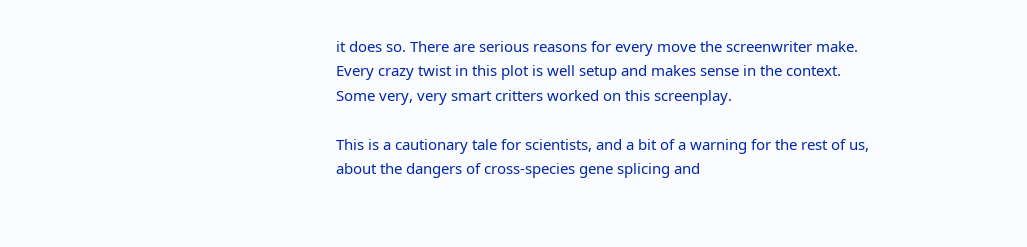it does so. There are serious reasons for every move the screenwriter make. Every crazy twist in this plot is well setup and makes sense in the context. Some very, very smart critters worked on this screenplay.

This is a cautionary tale for scientists, and a bit of a warning for the rest of us, about the dangers of cross-species gene splicing and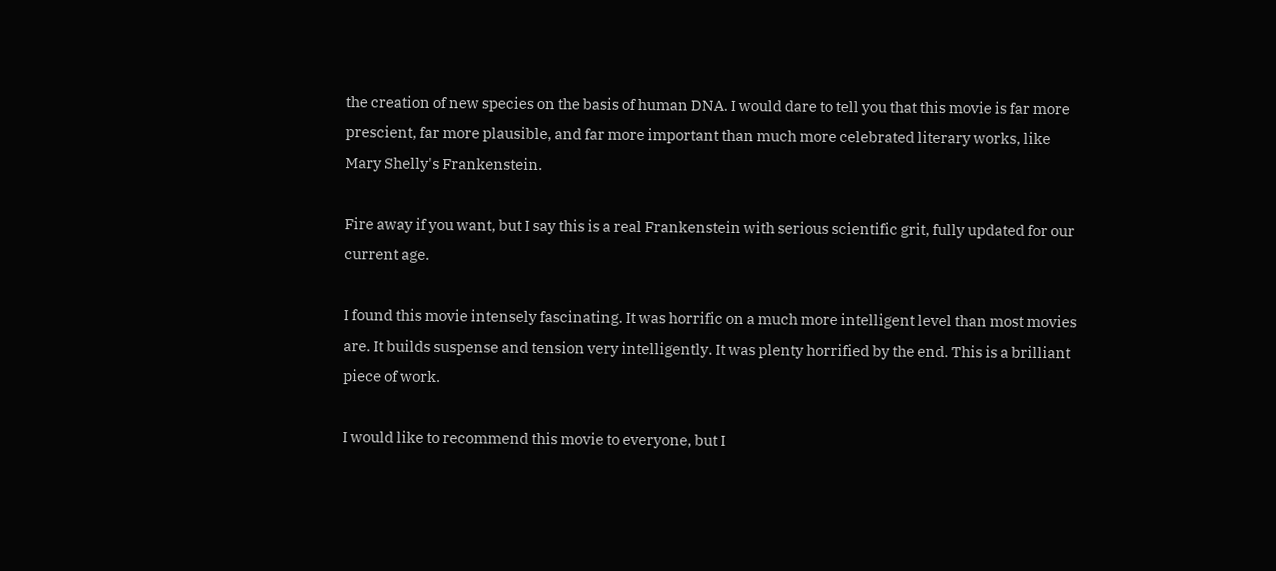the creation of new species on the basis of human DNA. I would dare to tell you that this movie is far more prescient, far more plausible, and far more important than much more celebrated literary works, like Mary Shelly's Frankenstein.

Fire away if you want, but I say this is a real Frankenstein with serious scientific grit, fully updated for our current age.

I found this movie intensely fascinating. It was horrific on a much more intelligent level than most movies are. It builds suspense and tension very intelligently. It was plenty horrified by the end. This is a brilliant piece of work.

I would like to recommend this movie to everyone, but I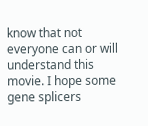know that not everyone can or will understand this movie. I hope some gene splicers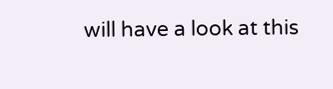will have a look at this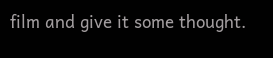film and give it some thought.